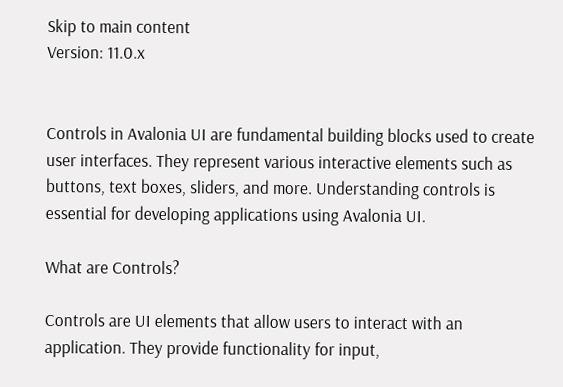Skip to main content
Version: 11.0.x


Controls in Avalonia UI are fundamental building blocks used to create user interfaces. They represent various interactive elements such as buttons, text boxes, sliders, and more. Understanding controls is essential for developing applications using Avalonia UI.

What are Controls?

Controls are UI elements that allow users to interact with an application. They provide functionality for input,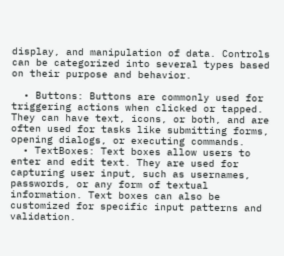display, and manipulation of data. Controls can be categorized into several types based on their purpose and behavior.

  • Buttons: Buttons are commonly used for triggering actions when clicked or tapped. They can have text, icons, or both, and are often used for tasks like submitting forms, opening dialogs, or executing commands.
  • TextBoxes: Text boxes allow users to enter and edit text. They are used for capturing user input, such as usernames, passwords, or any form of textual information. Text boxes can also be customized for specific input patterns and validation.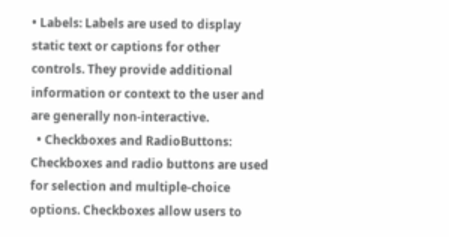• Labels: Labels are used to display static text or captions for other controls. They provide additional information or context to the user and are generally non-interactive.
  • Checkboxes and RadioButtons: Checkboxes and radio buttons are used for selection and multiple-choice options. Checkboxes allow users to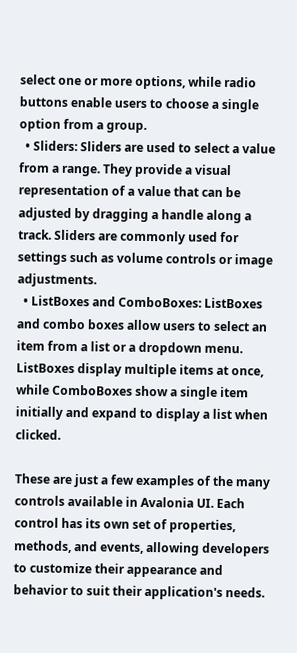select one or more options, while radio buttons enable users to choose a single option from a group.
  • Sliders: Sliders are used to select a value from a range. They provide a visual representation of a value that can be adjusted by dragging a handle along a track. Sliders are commonly used for settings such as volume controls or image adjustments.
  • ListBoxes and ComboBoxes: ListBoxes and combo boxes allow users to select an item from a list or a dropdown menu. ListBoxes display multiple items at once, while ComboBoxes show a single item initially and expand to display a list when clicked.

These are just a few examples of the many controls available in Avalonia UI. Each control has its own set of properties, methods, and events, allowing developers to customize their appearance and behavior to suit their application's needs.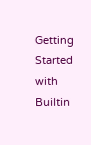Getting Started with Builtin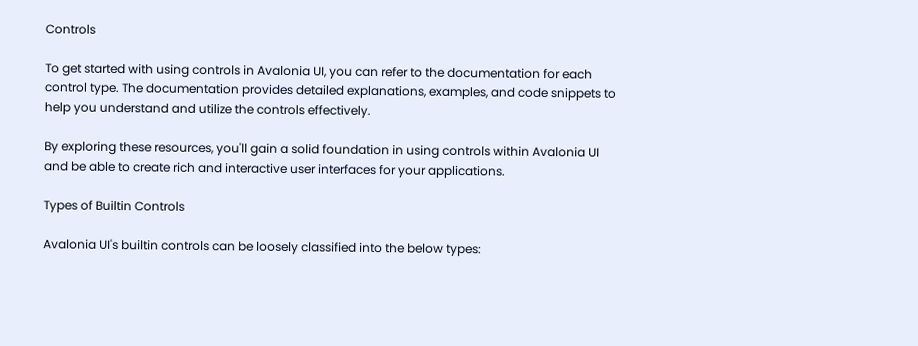Controls

To get started with using controls in Avalonia UI, you can refer to the documentation for each control type. The documentation provides detailed explanations, examples, and code snippets to help you understand and utilize the controls effectively.

By exploring these resources, you'll gain a solid foundation in using controls within Avalonia UI and be able to create rich and interactive user interfaces for your applications.

Types of Builtin Controls

Avalonia UI's builtin controls can be loosely classified into the below types: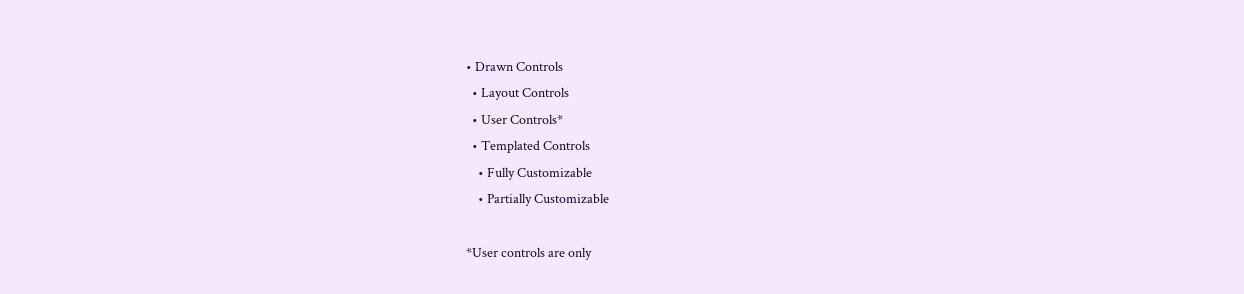• Drawn Controls
  • Layout Controls
  • User Controls*
  • Templated Controls
    • Fully Customizable
    • Partially Customizable

*User controls are only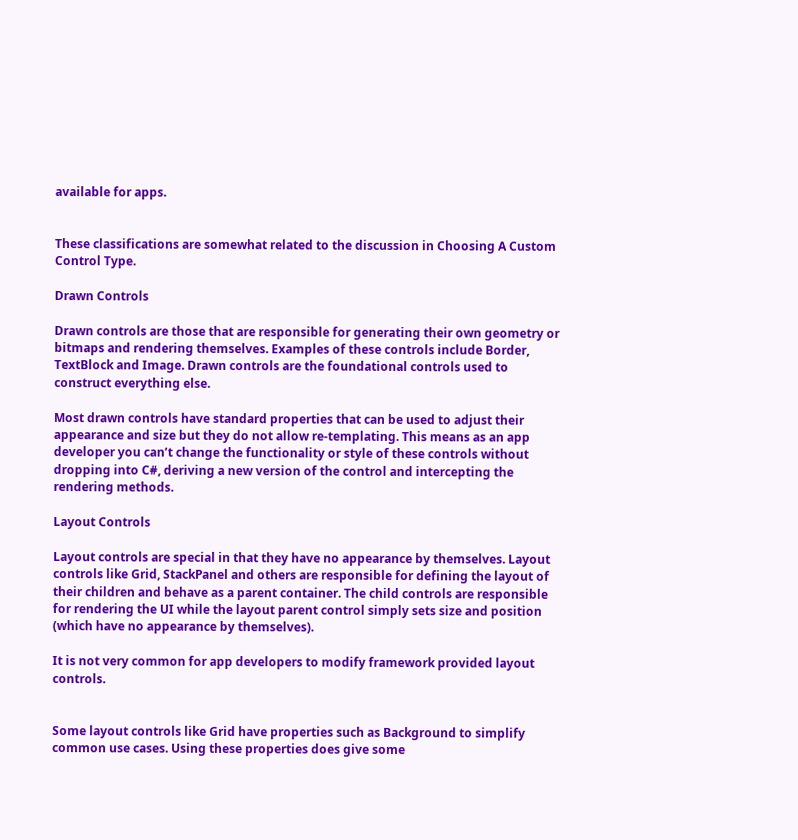available for apps.


These classifications are somewhat related to the discussion in Choosing A Custom Control Type.

Drawn Controls

Drawn controls are those that are responsible for generating their own geometry or bitmaps and rendering themselves. Examples of these controls include Border, TextBlock and Image. Drawn controls are the foundational controls used to construct everything else.

Most drawn controls have standard properties that can be used to adjust their appearance and size but they do not allow re-templating. This means as an app developer you can’t change the functionality or style of these controls without dropping into C#, deriving a new version of the control and intercepting the rendering methods.

Layout Controls

Layout controls are special in that they have no appearance by themselves. Layout controls like Grid, StackPanel and others are responsible for defining the layout of their children and behave as a parent container. The child controls are responsible for rendering the UI while the layout parent control simply sets size and position (which have no appearance by themselves).

It is not very common for app developers to modify framework provided layout controls.


Some layout controls like Grid have properties such as Background to simplify common use cases. Using these properties does give some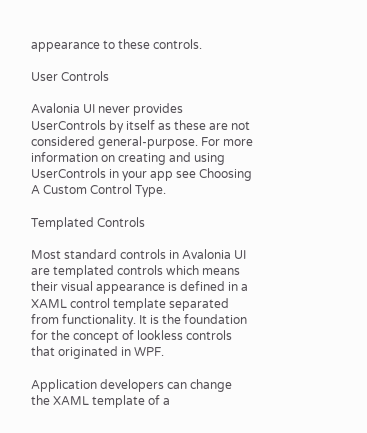appearance to these controls.

User Controls

Avalonia UI never provides UserControls by itself as these are not considered general-purpose. For more information on creating and using UserControls in your app see Choosing A Custom Control Type.

Templated Controls

Most standard controls in Avalonia UI are templated controls which means their visual appearance is defined in a XAML control template separated from functionality. It is the foundation for the concept of lookless controls that originated in WPF.

Application developers can change the XAML template of a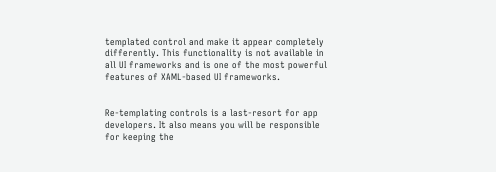templated control and make it appear completely differently. This functionality is not available in all UI frameworks and is one of the most powerful features of XAML-based UI frameworks.


Re-templating controls is a last-resort for app developers. It also means you will be responsible for keeping the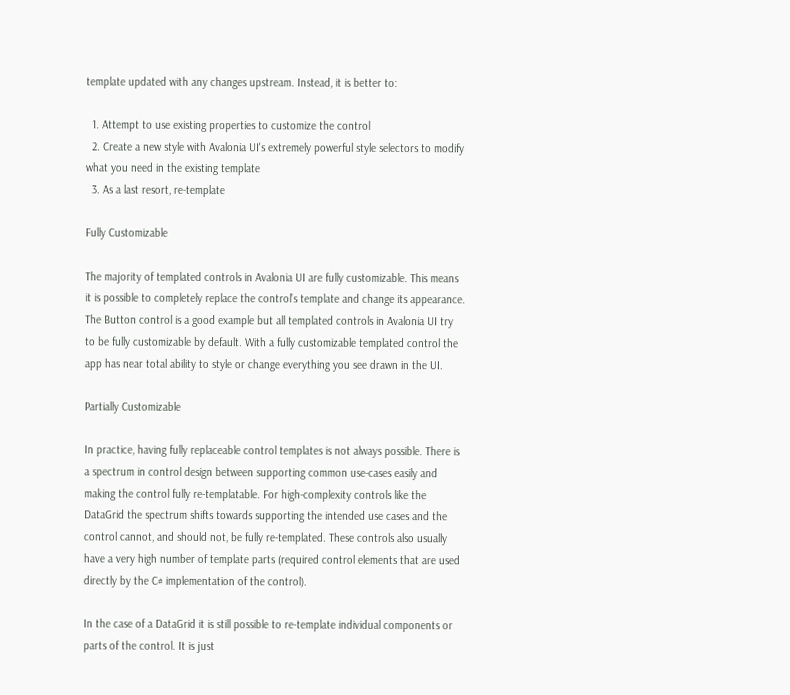template updated with any changes upstream. Instead, it is better to:

  1. Attempt to use existing properties to customize the control
  2. Create a new style with Avalonia UI's extremely powerful style selectors to modify what you need in the existing template
  3. As a last resort, re-template

Fully Customizable

The majority of templated controls in Avalonia UI are fully customizable. This means it is possible to completely replace the control’s template and change its appearance. The Button control is a good example but all templated controls in Avalonia UI try to be fully customizable by default. With a fully customizable templated control the app has near total ability to style or change everything you see drawn in the UI.

Partially Customizable

In practice, having fully replaceable control templates is not always possible. There is a spectrum in control design between supporting common use-cases easily and making the control fully re-templatable. For high-complexity controls like the DataGrid the spectrum shifts towards supporting the intended use cases and the control cannot, and should not, be fully re-templated. These controls also usually have a very high number of template parts (required control elements that are used directly by the C# implementation of the control).

In the case of a DataGrid it is still possible to re-template individual components or parts of the control. It is just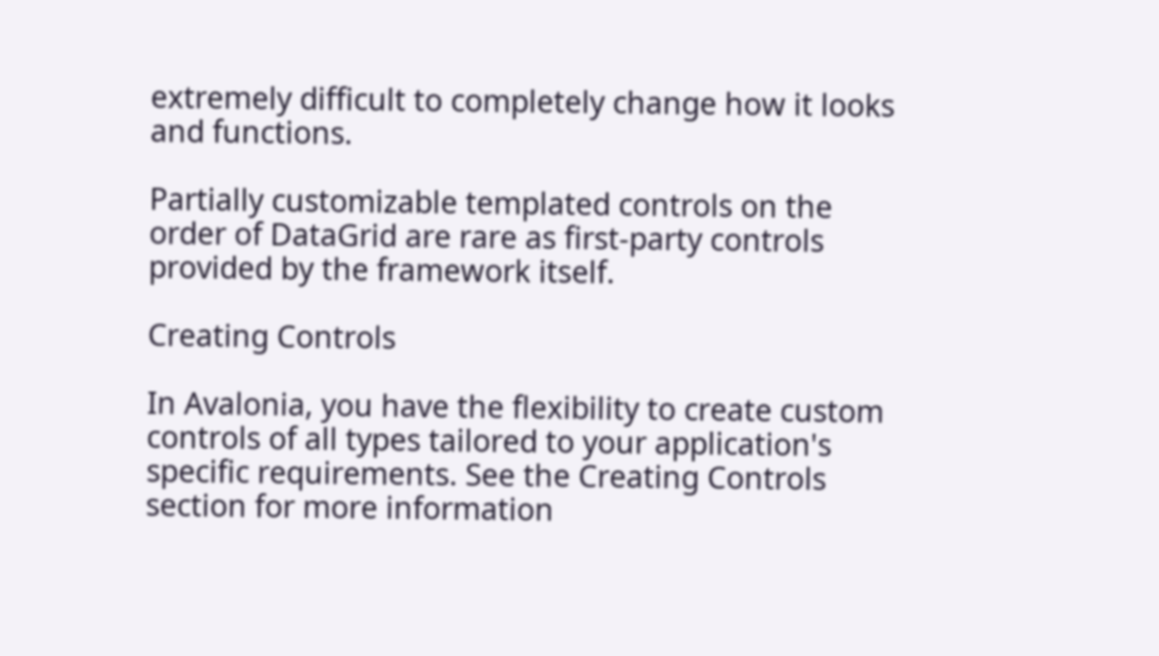extremely difficult to completely change how it looks and functions.

Partially customizable templated controls on the order of DataGrid are rare as first-party controls provided by the framework itself.

Creating Controls

In Avalonia, you have the flexibility to create custom controls of all types tailored to your application's specific requirements. See the Creating Controls section for more information